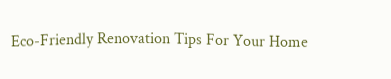Eco-Friendly Renovation Tips For Your Home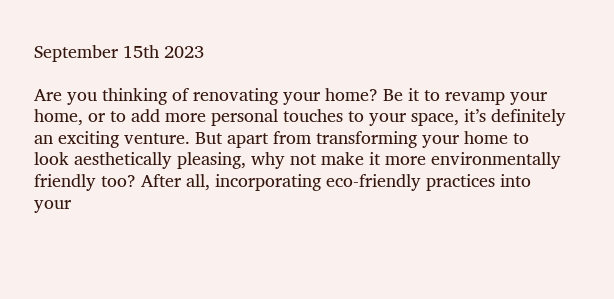September 15th 2023

Are you thinking of renovating your home? Be it to revamp your home, or to add more personal touches to your space, it’s definitely an exciting venture. But apart from transforming your home to look aesthetically pleasing, why not make it more environmentally friendly too? After all, incorporating eco-friendly practices into your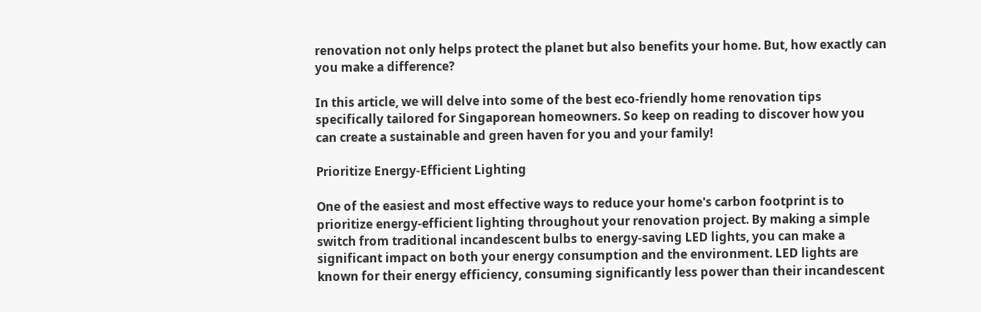renovation not only helps protect the planet but also benefits your home. But, how exactly can you make a difference?

In this article, we will delve into some of the best eco-friendly home renovation tips specifically tailored for Singaporean homeowners. So keep on reading to discover how you can create a sustainable and green haven for you and your family!

Prioritize Energy-Efficient Lighting

One of the easiest and most effective ways to reduce your home's carbon footprint is to prioritize energy-efficient lighting throughout your renovation project. By making a simple switch from traditional incandescent bulbs to energy-saving LED lights, you can make a significant impact on both your energy consumption and the environment. LED lights are known for their energy efficiency, consuming significantly less power than their incandescent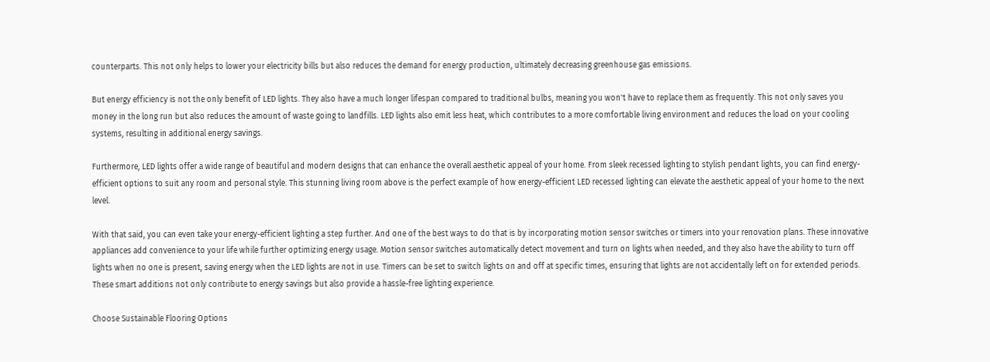counterparts. This not only helps to lower your electricity bills but also reduces the demand for energy production, ultimately decreasing greenhouse gas emissions.

But energy efficiency is not the only benefit of LED lights. They also have a much longer lifespan compared to traditional bulbs, meaning you won't have to replace them as frequently. This not only saves you money in the long run but also reduces the amount of waste going to landfills. LED lights also emit less heat, which contributes to a more comfortable living environment and reduces the load on your cooling systems, resulting in additional energy savings.

Furthermore, LED lights offer a wide range of beautiful and modern designs that can enhance the overall aesthetic appeal of your home. From sleek recessed lighting to stylish pendant lights, you can find energy-efficient options to suit any room and personal style. This stunning living room above is the perfect example of how energy-efficient LED recessed lighting can elevate the aesthetic appeal of your home to the next level.

With that said, you can even take your energy-efficient lighting a step further. And one of the best ways to do that is by incorporating motion sensor switches or timers into your renovation plans. These innovative appliances add convenience to your life while further optimizing energy usage. Motion sensor switches automatically detect movement and turn on lights when needed, and they also have the ability to turn off lights when no one is present, saving energy when the LED lights are not in use. Timers can be set to switch lights on and off at specific times, ensuring that lights are not accidentally left on for extended periods. These smart additions not only contribute to energy savings but also provide a hassle-free lighting experience.

Choose Sustainable Flooring Options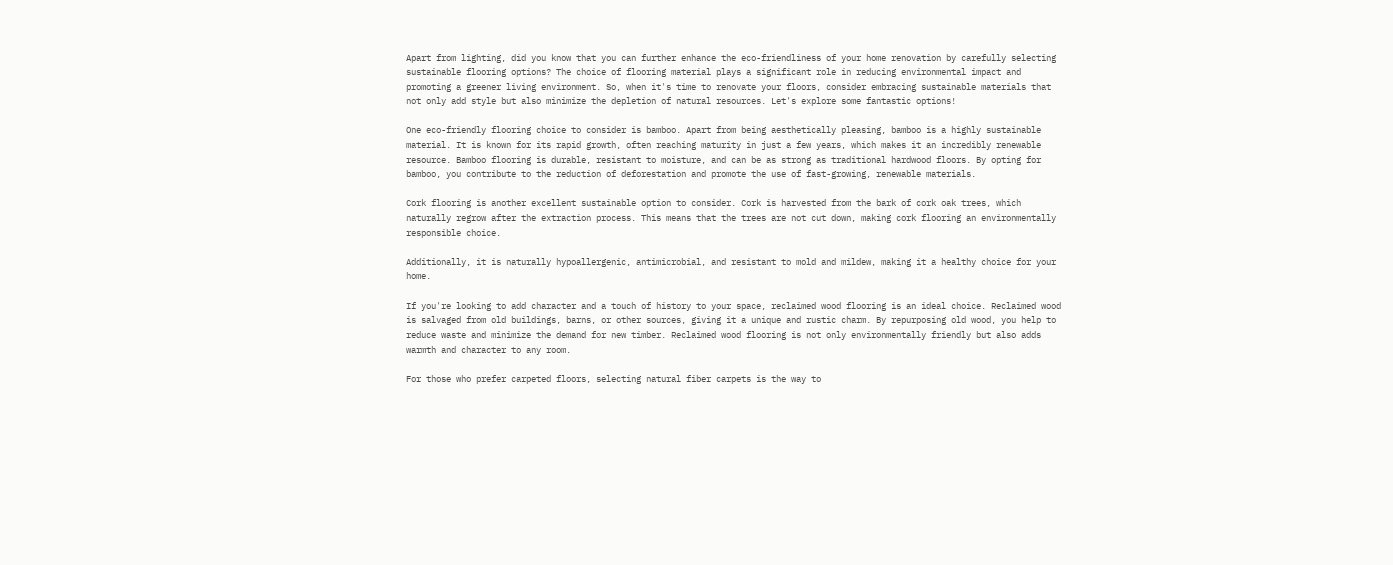Apart from lighting, did you know that you can further enhance the eco-friendliness of your home renovation by carefully selecting sustainable flooring options? The choice of flooring material plays a significant role in reducing environmental impact and promoting a greener living environment. So, when it's time to renovate your floors, consider embracing sustainable materials that not only add style but also minimize the depletion of natural resources. Let's explore some fantastic options!

One eco-friendly flooring choice to consider is bamboo. Apart from being aesthetically pleasing, bamboo is a highly sustainable material. It is known for its rapid growth, often reaching maturity in just a few years, which makes it an incredibly renewable resource. Bamboo flooring is durable, resistant to moisture, and can be as strong as traditional hardwood floors. By opting for bamboo, you contribute to the reduction of deforestation and promote the use of fast-growing, renewable materials.

Cork flooring is another excellent sustainable option to consider. Cork is harvested from the bark of cork oak trees, which naturally regrow after the extraction process. This means that the trees are not cut down, making cork flooring an environmentally responsible choice.

Additionally, it is naturally hypoallergenic, antimicrobial, and resistant to mold and mildew, making it a healthy choice for your home.

If you're looking to add character and a touch of history to your space, reclaimed wood flooring is an ideal choice. Reclaimed wood is salvaged from old buildings, barns, or other sources, giving it a unique and rustic charm. By repurposing old wood, you help to reduce waste and minimize the demand for new timber. Reclaimed wood flooring is not only environmentally friendly but also adds warmth and character to any room.

For those who prefer carpeted floors, selecting natural fiber carpets is the way to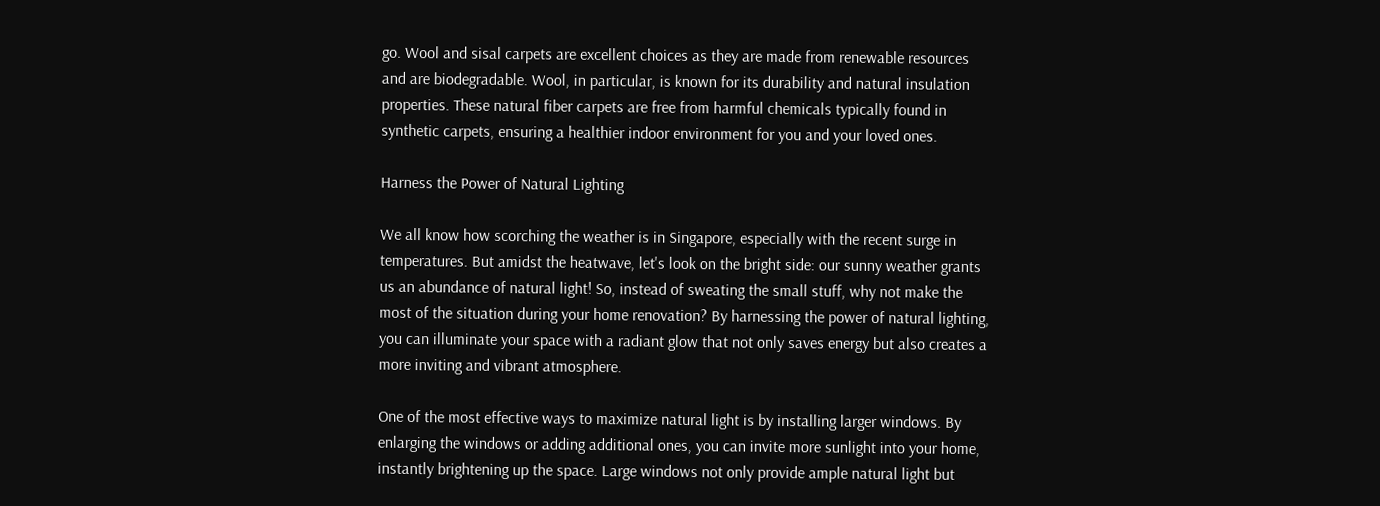go. Wool and sisal carpets are excellent choices as they are made from renewable resources and are biodegradable. Wool, in particular, is known for its durability and natural insulation properties. These natural fiber carpets are free from harmful chemicals typically found in synthetic carpets, ensuring a healthier indoor environment for you and your loved ones.

Harness the Power of Natural Lighting

We all know how scorching the weather is in Singapore, especially with the recent surge in temperatures. But amidst the heatwave, let's look on the bright side: our sunny weather grants us an abundance of natural light! So, instead of sweating the small stuff, why not make the most of the situation during your home renovation? By harnessing the power of natural lighting, you can illuminate your space with a radiant glow that not only saves energy but also creates a more inviting and vibrant atmosphere.

One of the most effective ways to maximize natural light is by installing larger windows. By enlarging the windows or adding additional ones, you can invite more sunlight into your home, instantly brightening up the space. Large windows not only provide ample natural light but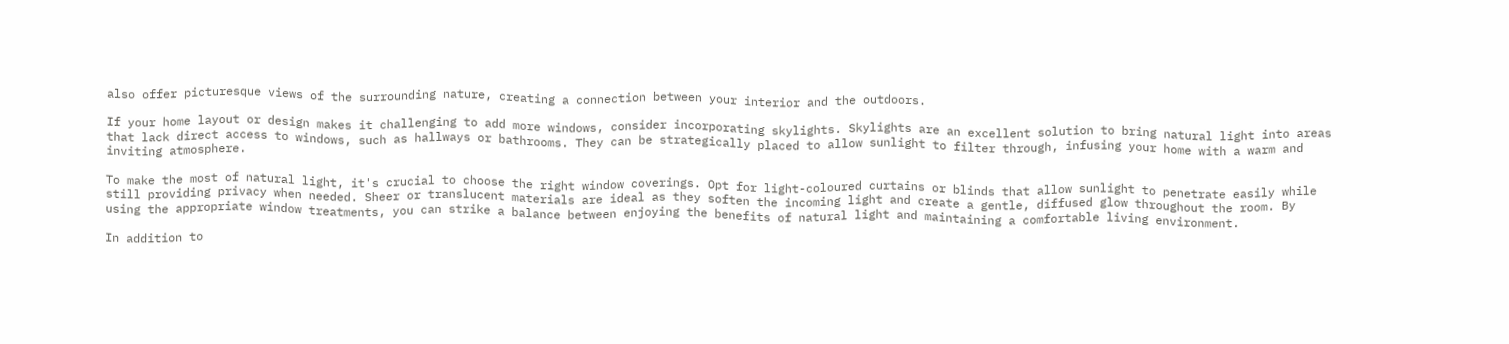also offer picturesque views of the surrounding nature, creating a connection between your interior and the outdoors.

If your home layout or design makes it challenging to add more windows, consider incorporating skylights. Skylights are an excellent solution to bring natural light into areas that lack direct access to windows, such as hallways or bathrooms. They can be strategically placed to allow sunlight to filter through, infusing your home with a warm and inviting atmosphere.

To make the most of natural light, it's crucial to choose the right window coverings. Opt for light-coloured curtains or blinds that allow sunlight to penetrate easily while still providing privacy when needed. Sheer or translucent materials are ideal as they soften the incoming light and create a gentle, diffused glow throughout the room. By using the appropriate window treatments, you can strike a balance between enjoying the benefits of natural light and maintaining a comfortable living environment.

In addition to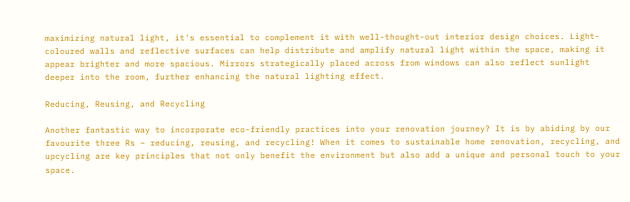maximizing natural light, it's essential to complement it with well-thought-out interior design choices. Light-coloured walls and reflective surfaces can help distribute and amplify natural light within the space, making it appear brighter and more spacious. Mirrors strategically placed across from windows can also reflect sunlight deeper into the room, further enhancing the natural lighting effect.

Reducing, Reusing, and Recycling

Another fantastic way to incorporate eco-friendly practices into your renovation journey? It is by abiding by our favourite three Rs – reducing, reusing, and recycling! When it comes to sustainable home renovation, recycling, and upcycling are key principles that not only benefit the environment but also add a unique and personal touch to your space.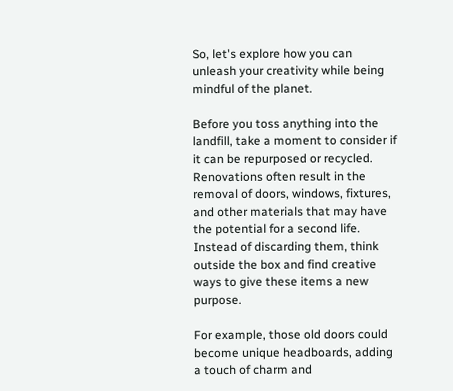So, let's explore how you can unleash your creativity while being mindful of the planet.

Before you toss anything into the landfill, take a moment to consider if it can be repurposed or recycled. Renovations often result in the removal of doors, windows, fixtures, and other materials that may have the potential for a second life. Instead of discarding them, think outside the box and find creative ways to give these items a new purpose.

For example, those old doors could become unique headboards, adding a touch of charm and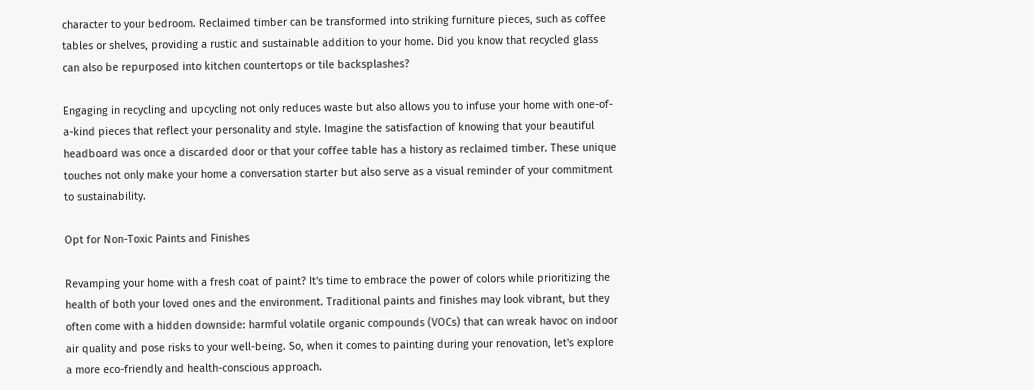character to your bedroom. Reclaimed timber can be transformed into striking furniture pieces, such as coffee tables or shelves, providing a rustic and sustainable addition to your home. Did you know that recycled glass can also be repurposed into kitchen countertops or tile backsplashes?

Engaging in recycling and upcycling not only reduces waste but also allows you to infuse your home with one-of-a-kind pieces that reflect your personality and style. Imagine the satisfaction of knowing that your beautiful headboard was once a discarded door or that your coffee table has a history as reclaimed timber. These unique touches not only make your home a conversation starter but also serve as a visual reminder of your commitment to sustainability.

Opt for Non-Toxic Paints and Finishes

Revamping your home with a fresh coat of paint? It's time to embrace the power of colors while prioritizing the health of both your loved ones and the environment. Traditional paints and finishes may look vibrant, but they often come with a hidden downside: harmful volatile organic compounds (VOCs) that can wreak havoc on indoor air quality and pose risks to your well-being. So, when it comes to painting during your renovation, let's explore a more eco-friendly and health-conscious approach.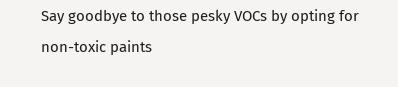Say goodbye to those pesky VOCs by opting for non-toxic paints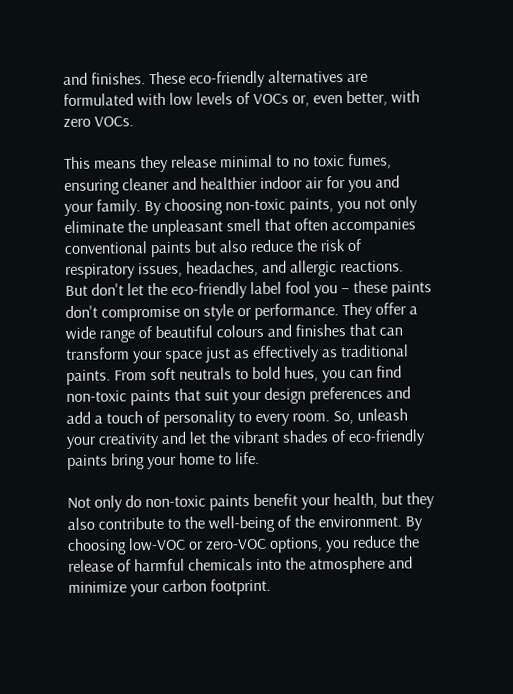and finishes. These eco-friendly alternatives are formulated with low levels of VOCs or, even better, with zero VOCs.

This means they release minimal to no toxic fumes, ensuring cleaner and healthier indoor air for you and your family. By choosing non-toxic paints, you not only eliminate the unpleasant smell that often accompanies conventional paints but also reduce the risk of respiratory issues, headaches, and allergic reactions.
But don't let the eco-friendly label fool you – these paints don't compromise on style or performance. They offer a wide range of beautiful colours and finishes that can transform your space just as effectively as traditional paints. From soft neutrals to bold hues, you can find non-toxic paints that suit your design preferences and add a touch of personality to every room. So, unleash your creativity and let the vibrant shades of eco-friendly paints bring your home to life.

Not only do non-toxic paints benefit your health, but they also contribute to the well-being of the environment. By choosing low-VOC or zero-VOC options, you reduce the release of harmful chemicals into the atmosphere and minimize your carbon footprint.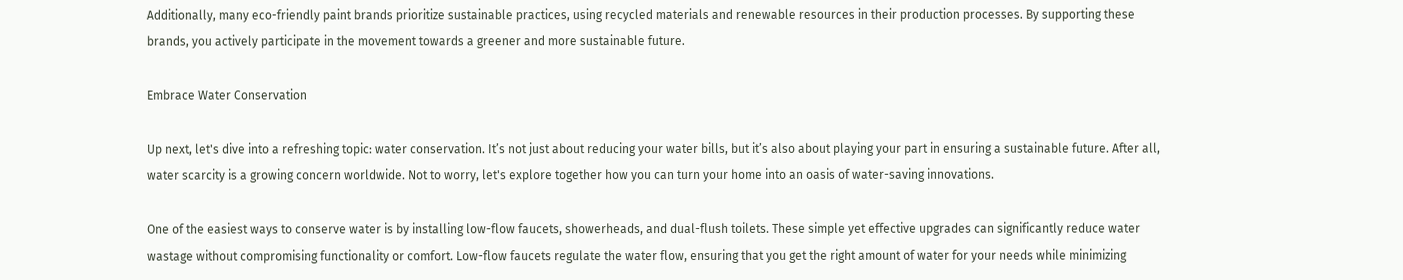Additionally, many eco-friendly paint brands prioritize sustainable practices, using recycled materials and renewable resources in their production processes. By supporting these brands, you actively participate in the movement towards a greener and more sustainable future.

Embrace Water Conservation

Up next, let's dive into a refreshing topic: water conservation. It’s not just about reducing your water bills, but it’s also about playing your part in ensuring a sustainable future. After all, water scarcity is a growing concern worldwide. Not to worry, let's explore together how you can turn your home into an oasis of water-saving innovations.

One of the easiest ways to conserve water is by installing low-flow faucets, showerheads, and dual-flush toilets. These simple yet effective upgrades can significantly reduce water wastage without compromising functionality or comfort. Low-flow faucets regulate the water flow, ensuring that you get the right amount of water for your needs while minimizing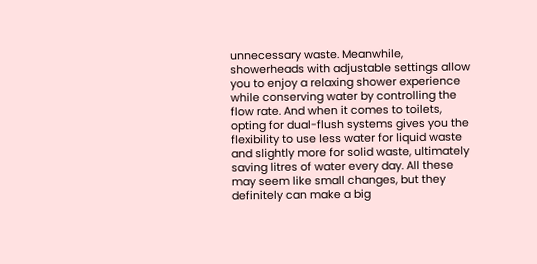unnecessary waste. Meanwhile, showerheads with adjustable settings allow you to enjoy a relaxing shower experience while conserving water by controlling the flow rate. And when it comes to toilets, opting for dual-flush systems gives you the flexibility to use less water for liquid waste and slightly more for solid waste, ultimately saving litres of water every day. All these may seem like small changes, but they definitely can make a big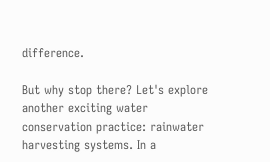difference.

But why stop there? Let's explore another exciting water conservation practice: rainwater harvesting systems. In a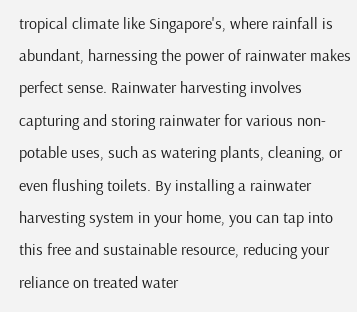tropical climate like Singapore's, where rainfall is abundant, harnessing the power of rainwater makes perfect sense. Rainwater harvesting involves capturing and storing rainwater for various non-potable uses, such as watering plants, cleaning, or even flushing toilets. By installing a rainwater harvesting system in your home, you can tap into this free and sustainable resource, reducing your reliance on treated water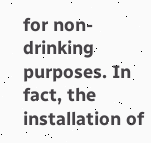for non-drinking purposes. In fact, the installation of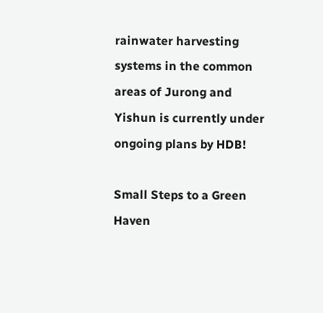rainwater harvesting systems in the common areas of Jurong and Yishun is currently under ongoing plans by HDB!

Small Steps to a Green Haven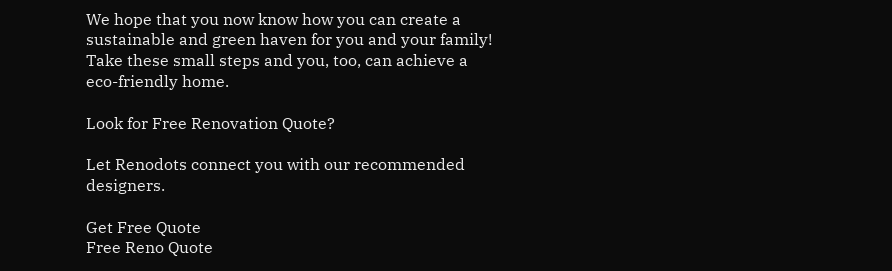We hope that you now know how you can create a sustainable and green haven for you and your family! Take these small steps and you, too, can achieve a eco-friendly home.

Look for Free Renovation Quote?

Let Renodots connect you with our recommended designers.

Get Free Quote
Free Reno Quote